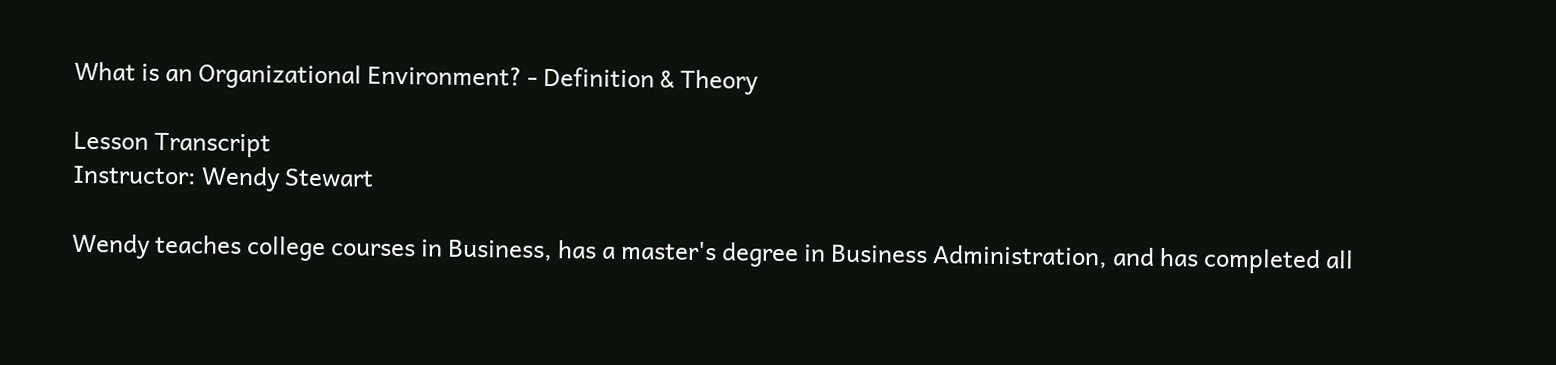What is an Organizational Environment? - Definition & Theory

Lesson Transcript
Instructor: Wendy Stewart

Wendy teaches college courses in Business, has a master's degree in Business Administration, and has completed all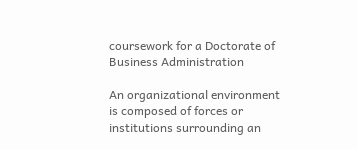coursework for a Doctorate of Business Administration

An organizational environment is composed of forces or institutions surrounding an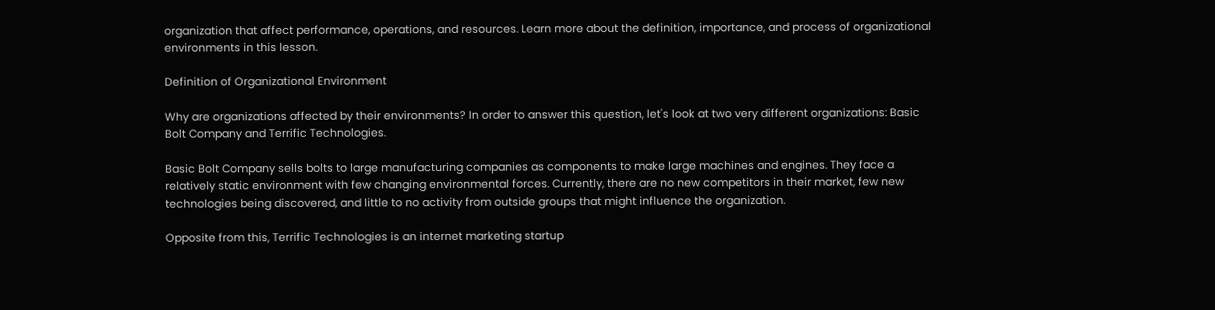organization that affect performance, operations, and resources. Learn more about the definition, importance, and process of organizational environments in this lesson.

Definition of Organizational Environment

Why are organizations affected by their environments? In order to answer this question, let's look at two very different organizations: Basic Bolt Company and Terrific Technologies.

Basic Bolt Company sells bolts to large manufacturing companies as components to make large machines and engines. They face a relatively static environment with few changing environmental forces. Currently, there are no new competitors in their market, few new technologies being discovered, and little to no activity from outside groups that might influence the organization.

Opposite from this, Terrific Technologies is an internet marketing startup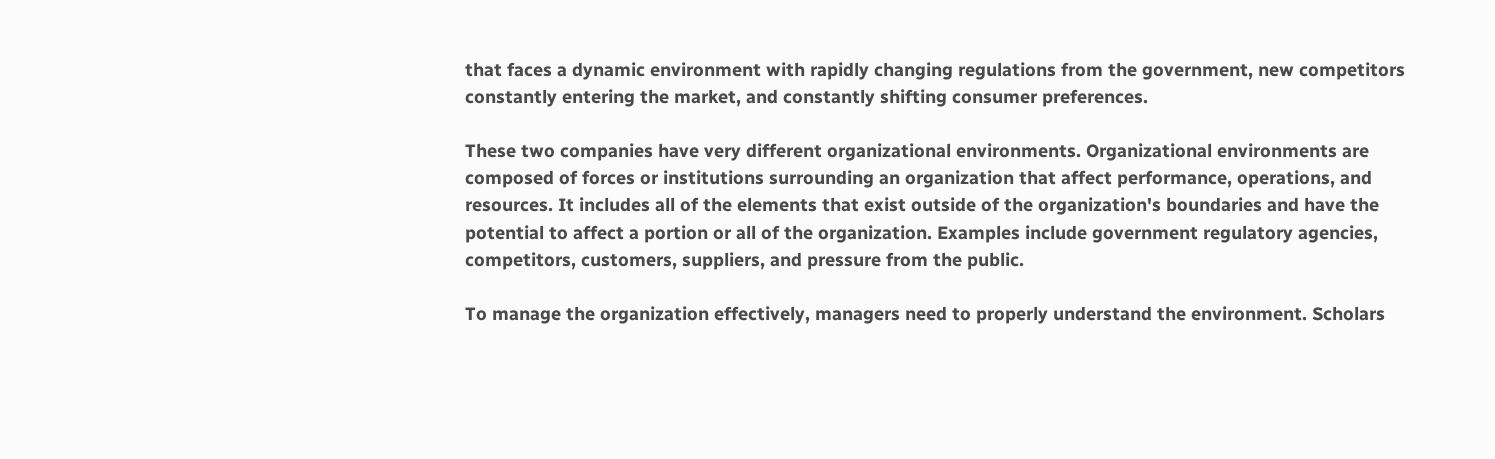that faces a dynamic environment with rapidly changing regulations from the government, new competitors constantly entering the market, and constantly shifting consumer preferences.

These two companies have very different organizational environments. Organizational environments are composed of forces or institutions surrounding an organization that affect performance, operations, and resources. It includes all of the elements that exist outside of the organization's boundaries and have the potential to affect a portion or all of the organization. Examples include government regulatory agencies, competitors, customers, suppliers, and pressure from the public.

To manage the organization effectively, managers need to properly understand the environment. Scholars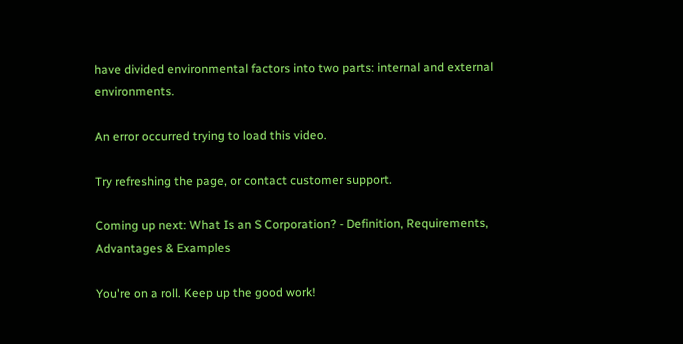have divided environmental factors into two parts: internal and external environments.

An error occurred trying to load this video.

Try refreshing the page, or contact customer support.

Coming up next: What Is an S Corporation? - Definition, Requirements, Advantages & Examples

You're on a roll. Keep up the good work!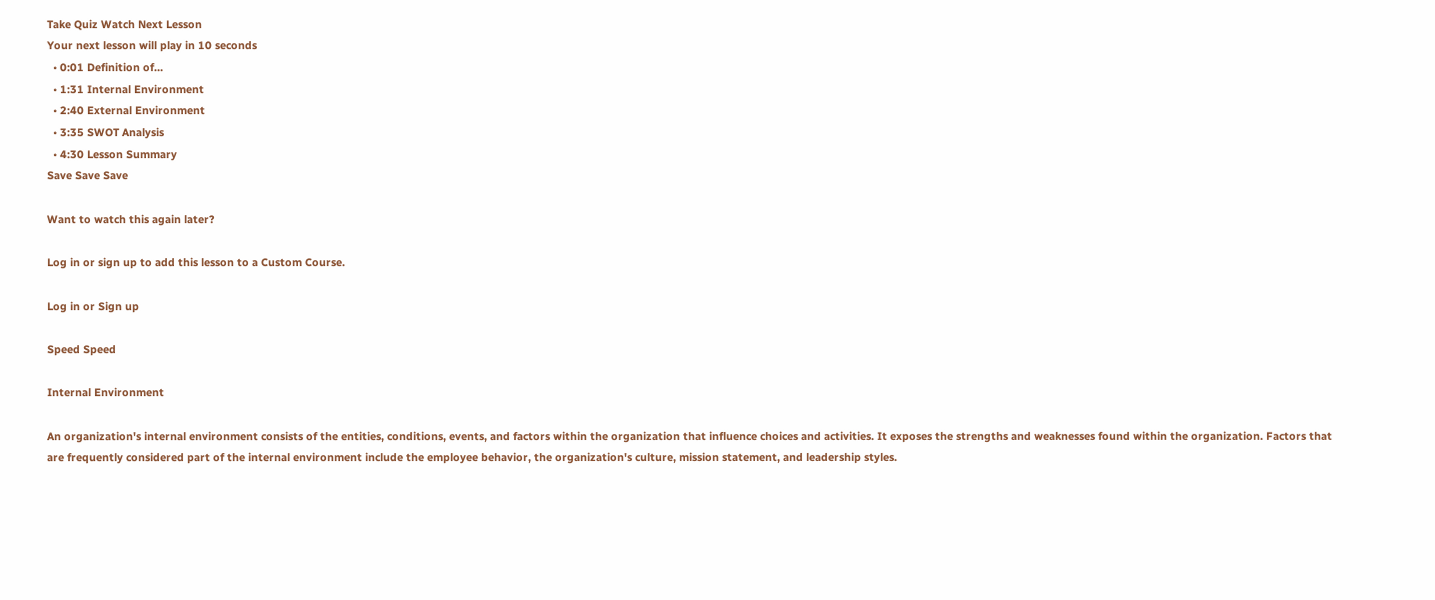Take Quiz Watch Next Lesson
Your next lesson will play in 10 seconds
  • 0:01 Definition of…
  • 1:31 Internal Environment
  • 2:40 External Environment
  • 3:35 SWOT Analysis
  • 4:30 Lesson Summary
Save Save Save

Want to watch this again later?

Log in or sign up to add this lesson to a Custom Course.

Log in or Sign up

Speed Speed

Internal Environment

An organization's internal environment consists of the entities, conditions, events, and factors within the organization that influence choices and activities. It exposes the strengths and weaknesses found within the organization. Factors that are frequently considered part of the internal environment include the employee behavior, the organization's culture, mission statement, and leadership styles.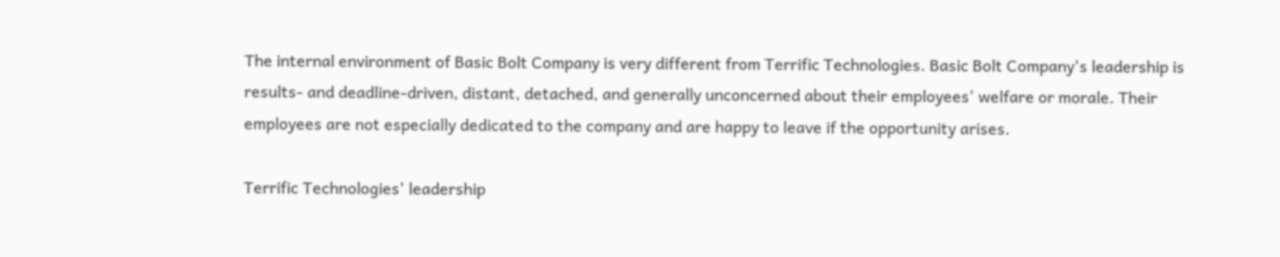The internal environment of Basic Bolt Company is very different from Terrific Technologies. Basic Bolt Company's leadership is results- and deadline-driven, distant, detached, and generally unconcerned about their employees' welfare or morale. Their employees are not especially dedicated to the company and are happy to leave if the opportunity arises.

Terrific Technologies' leadership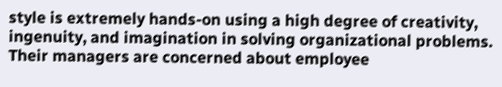style is extremely hands-on using a high degree of creativity, ingenuity, and imagination in solving organizational problems. Their managers are concerned about employee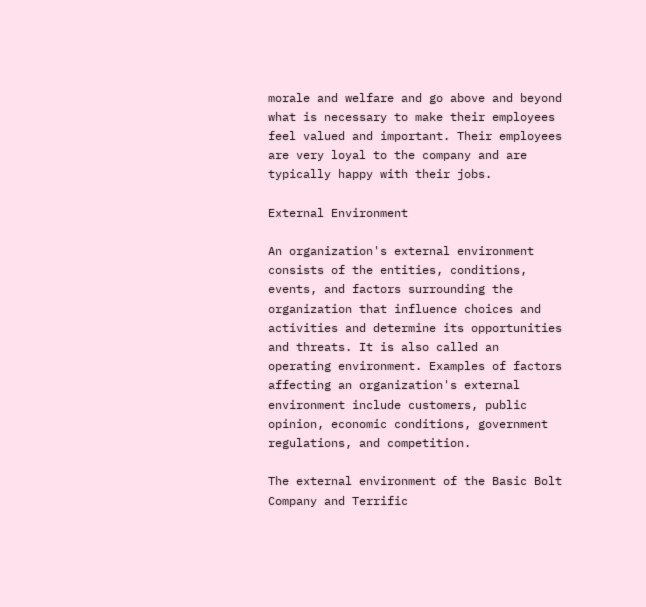morale and welfare and go above and beyond what is necessary to make their employees feel valued and important. Their employees are very loyal to the company and are typically happy with their jobs.

External Environment

An organization's external environment consists of the entities, conditions, events, and factors surrounding the organization that influence choices and activities and determine its opportunities and threats. It is also called an operating environment. Examples of factors affecting an organization's external environment include customers, public opinion, economic conditions, government regulations, and competition.

The external environment of the Basic Bolt Company and Terrific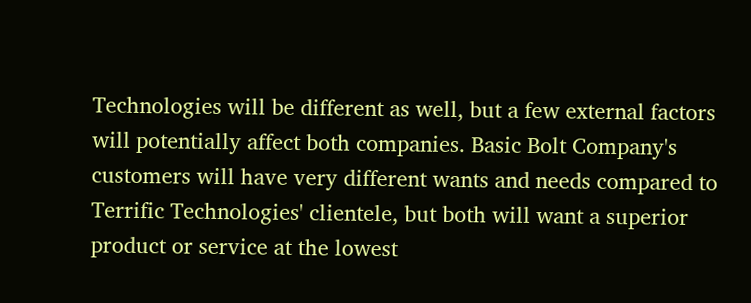Technologies will be different as well, but a few external factors will potentially affect both companies. Basic Bolt Company's customers will have very different wants and needs compared to Terrific Technologies' clientele, but both will want a superior product or service at the lowest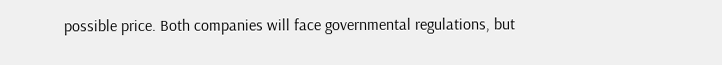possible price. Both companies will face governmental regulations, but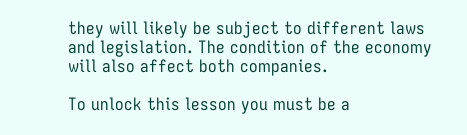they will likely be subject to different laws and legislation. The condition of the economy will also affect both companies.

To unlock this lesson you must be a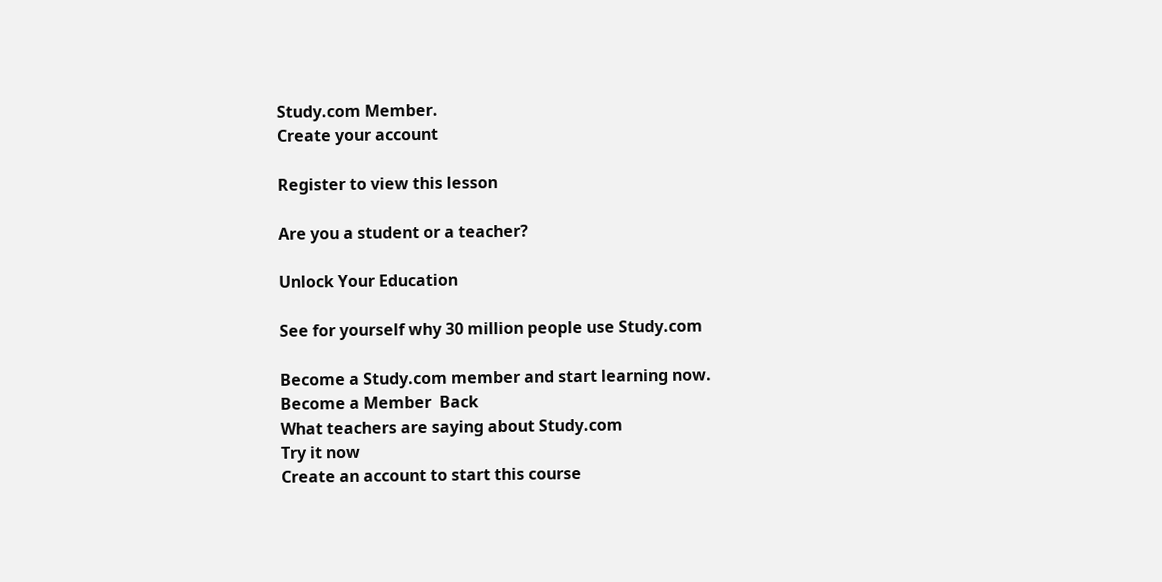Study.com Member.
Create your account

Register to view this lesson

Are you a student or a teacher?

Unlock Your Education

See for yourself why 30 million people use Study.com

Become a Study.com member and start learning now.
Become a Member  Back
What teachers are saying about Study.com
Try it now
Create an account to start this course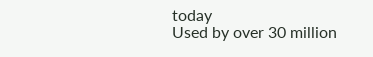today
Used by over 30 million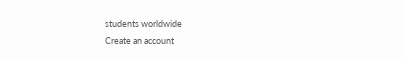students worldwide
Create an account